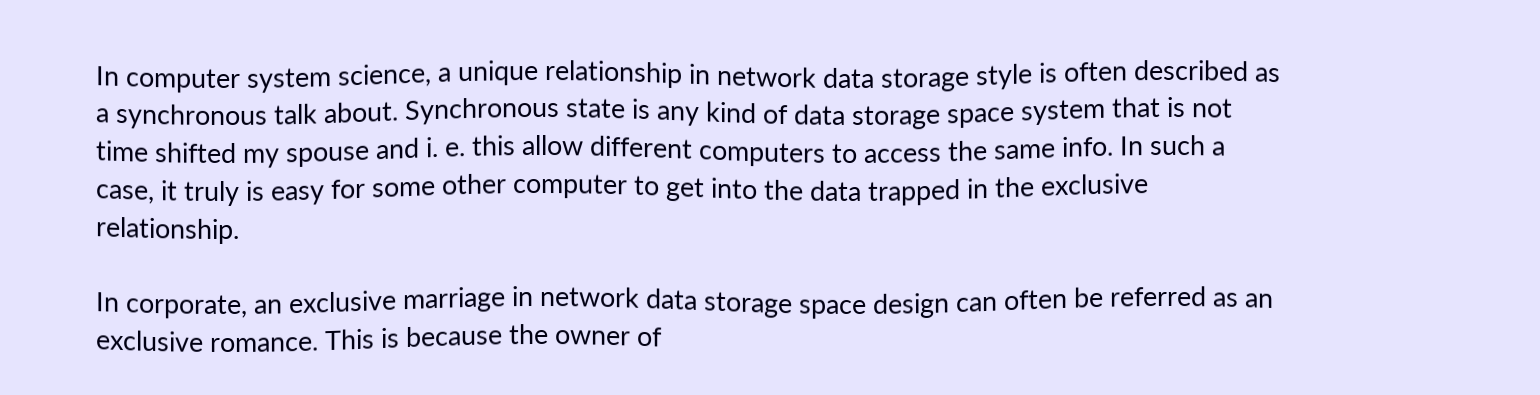In computer system science, a unique relationship in network data storage style is often described as a synchronous talk about. Synchronous state is any kind of data storage space system that is not time shifted my spouse and i. e. this allow different computers to access the same info. In such a case, it truly is easy for some other computer to get into the data trapped in the exclusive relationship.

In corporate, an exclusive marriage in network data storage space design can often be referred as an exclusive romance. This is because the owner of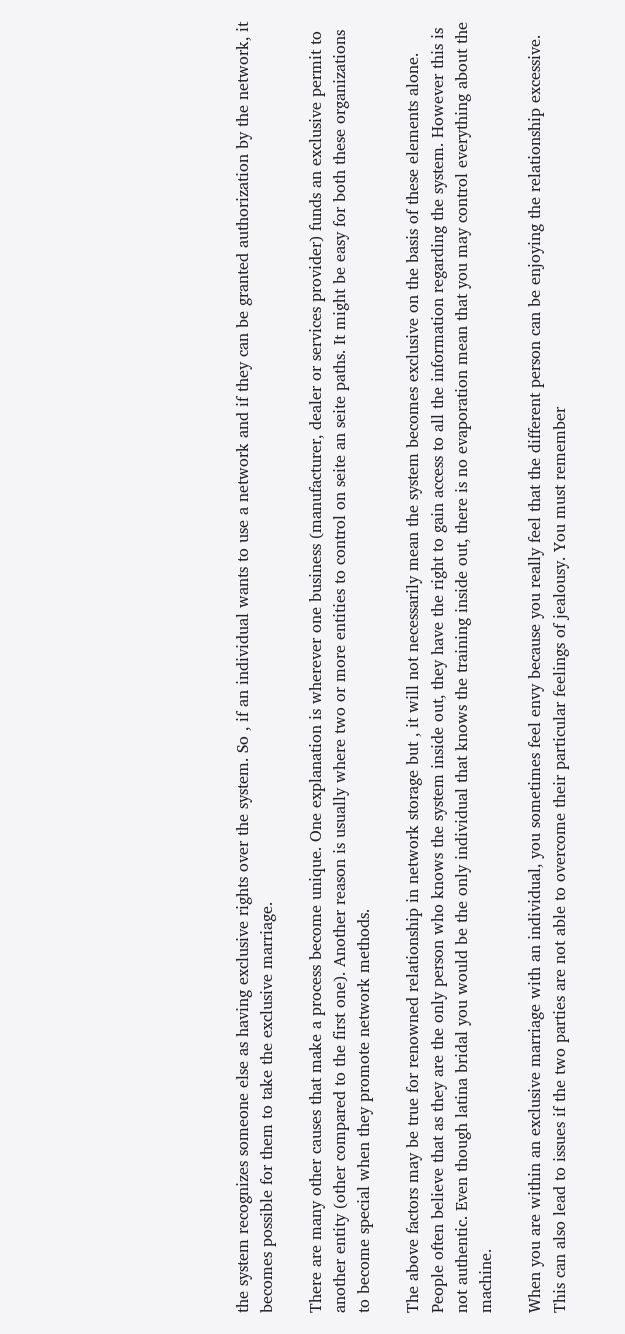the system recognizes someone else as having exclusive rights over the system. So , if an individual wants to use a network and if they can be granted authorization by the network, it becomes possible for them to take the exclusive marriage.

There are many other causes that make a process become unique. One explanation is wherever one business (manufacturer, dealer or services provider) funds an exclusive permit to another entity (other compared to the first one). Another reason is usually where two or more entities to control on seite an seite paths. It might be easy for both these organizations to become special when they promote network methods.

The above factors may be true for renowned relationship in network storage but , it will not necessarily mean the system becomes exclusive on the basis of these elements alone. People often believe that as they are the only person who knows the system inside out, they have the right to gain access to all the information regarding the system. However this is not authentic. Even though latina bridal you would be the only individual that knows the training inside out, there is no evaporation mean that you may control everything about the machine.

When you are within an exclusive marriage with an individual, you sometimes feel envy because you really feel that the different person can be enjoying the relationship excessive. This can also lead to issues if the two parties are not able to overcome their particular feelings of jealousy. You must remember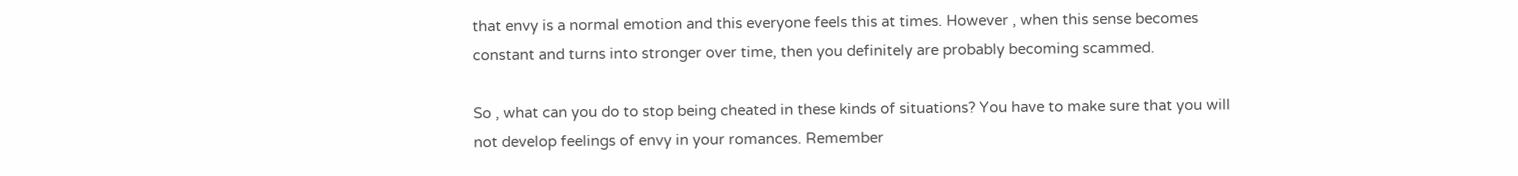that envy is a normal emotion and this everyone feels this at times. However , when this sense becomes constant and turns into stronger over time, then you definitely are probably becoming scammed.

So , what can you do to stop being cheated in these kinds of situations? You have to make sure that you will not develop feelings of envy in your romances. Remember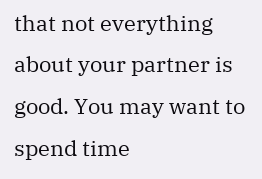that not everything about your partner is good. You may want to spend time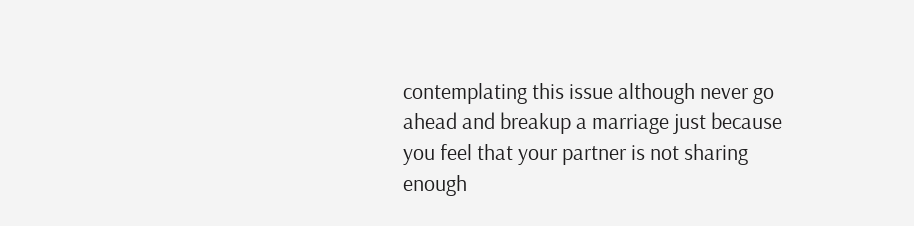contemplating this issue although never go ahead and breakup a marriage just because you feel that your partner is not sharing enough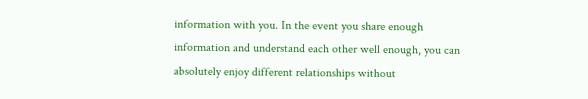information with you. In the event you share enough information and understand each other well enough, you can absolutely enjoy different relationships without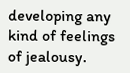developing any kind of feelings of jealousy.